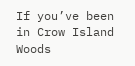If you’ve been in Crow Island Woods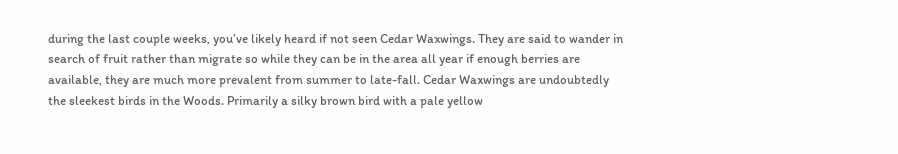during the last couple weeks, you’ve likely heard if not seen Cedar Waxwings. They are said to wander in search of fruit rather than migrate so while they can be in the area all year if enough berries are available, they are much more prevalent from summer to late-fall. Cedar Waxwings are undoubtedly the sleekest birds in the Woods. Primarily a silky brown bird with a pale yellow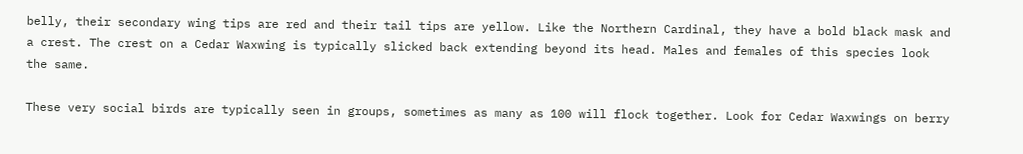belly, their secondary wing tips are red and their tail tips are yellow. Like the Northern Cardinal, they have a bold black mask and a crest. The crest on a Cedar Waxwing is typically slicked back extending beyond its head. Males and females of this species look the same.

These very social birds are typically seen in groups, sometimes as many as 100 will flock together. Look for Cedar Waxwings on berry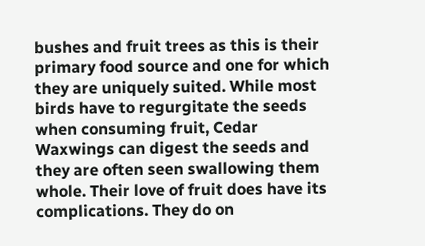bushes and fruit trees as this is their primary food source and one for which they are uniquely suited. While most birds have to regurgitate the seeds when consuming fruit, Cedar Waxwings can digest the seeds and they are often seen swallowing them whole. Their love of fruit does have its complications. They do on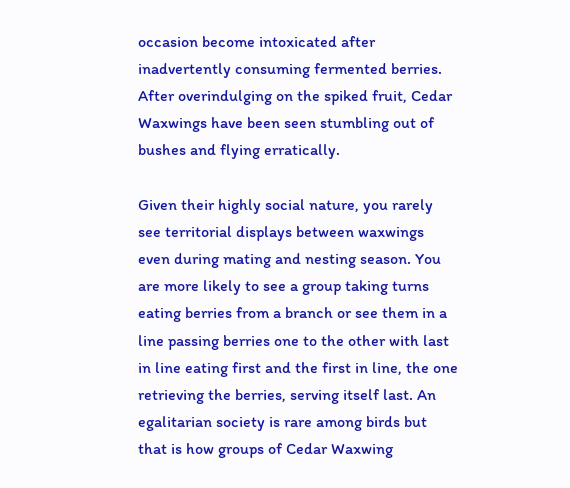occasion become intoxicated after inadvertently consuming fermented berries. After overindulging on the spiked fruit, Cedar Waxwings have been seen stumbling out of bushes and flying erratically.

Given their highly social nature, you rarely see territorial displays between waxwings even during mating and nesting season. You are more likely to see a group taking turns eating berries from a branch or see them in a line passing berries one to the other with last in line eating first and the first in line, the one retrieving the berries, serving itself last. An egalitarian society is rare among birds but that is how groups of Cedar Waxwing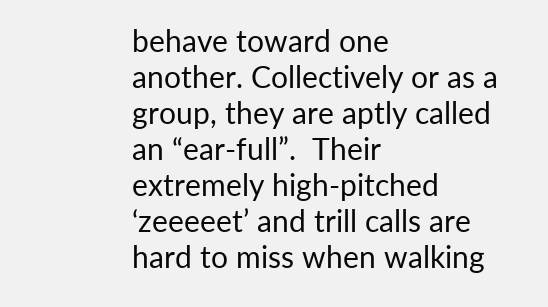behave toward one another. Collectively or as a group, they are aptly called an “ear-full”.  Their extremely high-pitched ‘zeeeeet’ and trill calls are hard to miss when walking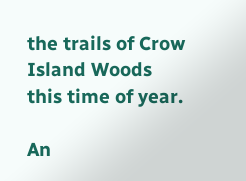the trails of Crow Island Woods this time of year.

An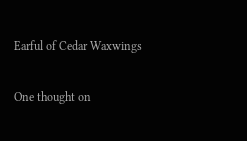Earful of Cedar Waxwings

One thought on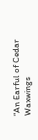“An Earful of Cedar Waxwings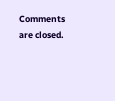Comments are closed.